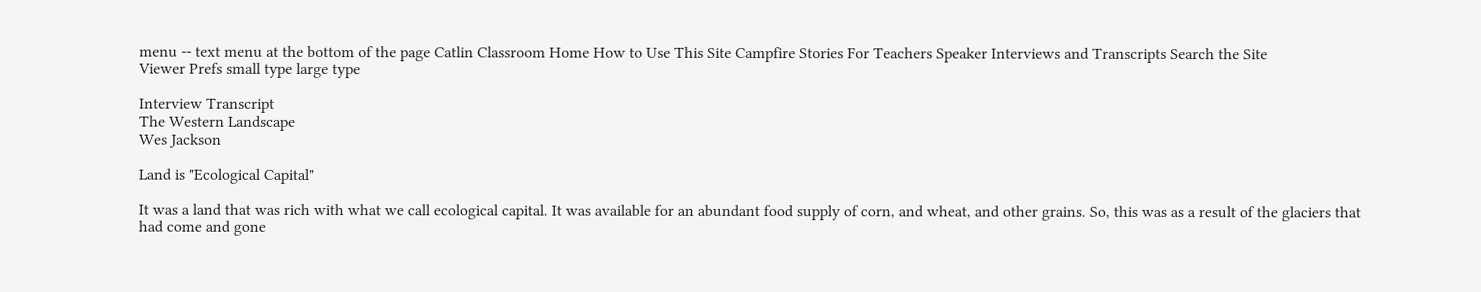menu -- text menu at the bottom of the page Catlin Classroom Home How to Use This Site Campfire Stories For Teachers Speaker Interviews and Transcripts Search the Site
Viewer Prefs small type large type

Interview Transcript
The Western Landscape
Wes Jackson

Land is "Ecological Capital"

It was a land that was rich with what we call ecological capital. It was available for an abundant food supply of corn, and wheat, and other grains. So, this was as a result of the glaciers that had come and gone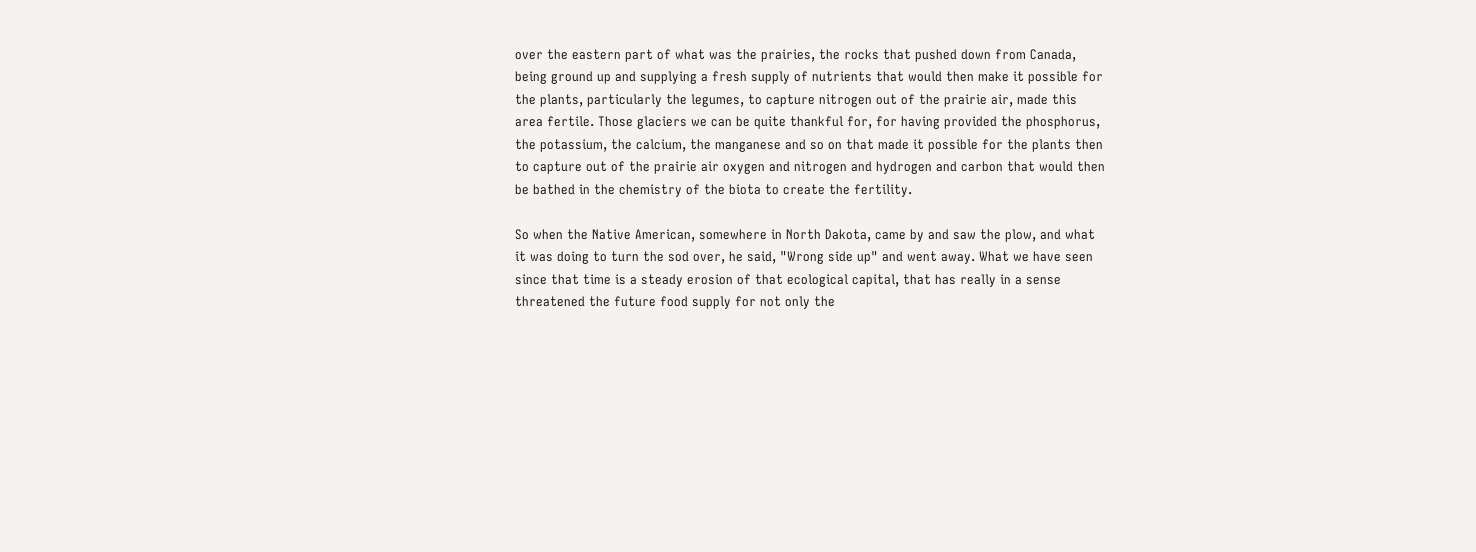over the eastern part of what was the prairies, the rocks that pushed down from Canada, being ground up and supplying a fresh supply of nutrients that would then make it possible for the plants, particularly the legumes, to capture nitrogen out of the prairie air, made this area fertile. Those glaciers we can be quite thankful for, for having provided the phosphorus, the potassium, the calcium, the manganese and so on that made it possible for the plants then to capture out of the prairie air oxygen and nitrogen and hydrogen and carbon that would then be bathed in the chemistry of the biota to create the fertility.

So when the Native American, somewhere in North Dakota, came by and saw the plow, and what it was doing to turn the sod over, he said, "Wrong side up" and went away. What we have seen since that time is a steady erosion of that ecological capital, that has really in a sense threatened the future food supply for not only the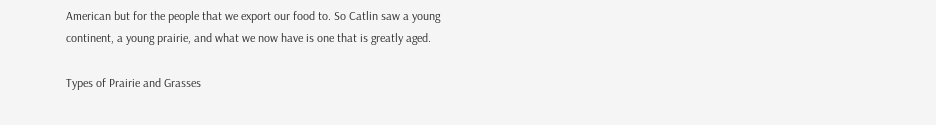American but for the people that we export our food to. So Catlin saw a young continent, a young prairie, and what we now have is one that is greatly aged.

Types of Prairie and Grasses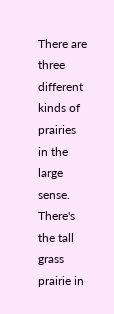There are three different kinds of prairies in the large sense. There's the tall grass prairie in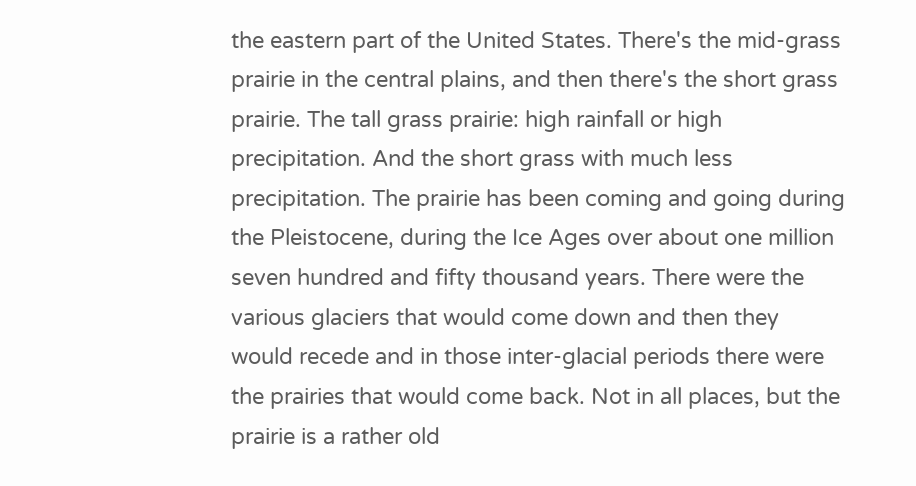the eastern part of the United States. There's the mid-grass prairie in the central plains, and then there's the short grass prairie. The tall grass prairie: high rainfall or high precipitation. And the short grass with much less precipitation. The prairie has been coming and going during the Pleistocene, during the Ice Ages over about one million seven hundred and fifty thousand years. There were the various glaciers that would come down and then they would recede and in those inter-glacial periods there were the prairies that would come back. Not in all places, but the prairie is a rather old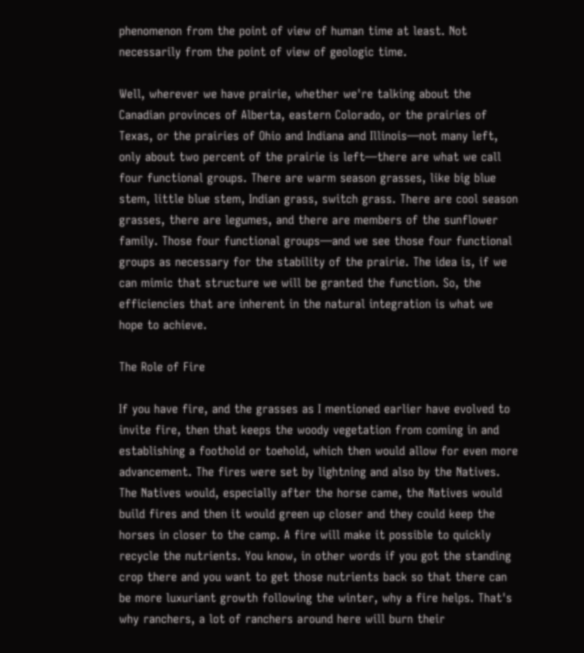phenomenon from the point of view of human time at least. Not necessarily from the point of view of geologic time.

Well, wherever we have prairie, whether we're talking about the Canadian provinces of Alberta, eastern Colorado, or the prairies of Texas, or the prairies of Ohio and Indiana and Illinois—not many left, only about two percent of the prairie is left—there are what we call four functional groups. There are warm season grasses, like big blue stem, little blue stem, Indian grass, switch grass. There are cool season grasses, there are legumes, and there are members of the sunflower family. Those four functional groups—and we see those four functional groups as necessary for the stability of the prairie. The idea is, if we can mimic that structure we will be granted the function. So, the efficiencies that are inherent in the natural integration is what we hope to achieve.

The Role of Fire

If you have fire, and the grasses as I mentioned earlier have evolved to invite fire, then that keeps the woody vegetation from coming in and establishing a foothold or toehold, which then would allow for even more advancement. The fires were set by lightning and also by the Natives. The Natives would, especially after the horse came, the Natives would build fires and then it would green up closer and they could keep the horses in closer to the camp. A fire will make it possible to quickly recycle the nutrients. You know, in other words if you got the standing crop there and you want to get those nutrients back so that there can be more luxuriant growth following the winter, why a fire helps. That's why ranchers, a lot of ranchers around here will burn their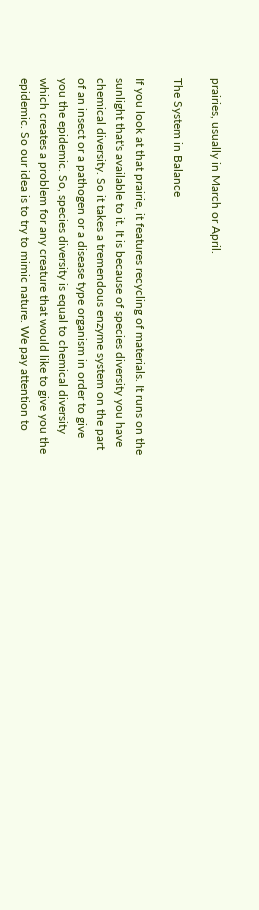prairies, usually in March or April.

The System in Balance

If you look at that prairie, it features recycling of materials. It runs on the sunlight that's available to it. It is because of species diversity you have chemical diversity. So it takes a tremendous enzyme system on the part of an insect or a pathogen or a disease type organism in order to give you the epidemic. So, species diversity is equal to chemical diversity which creates a problem for any creature that would like to give you the epidemic. So our idea is to try to mimic nature. We pay attention to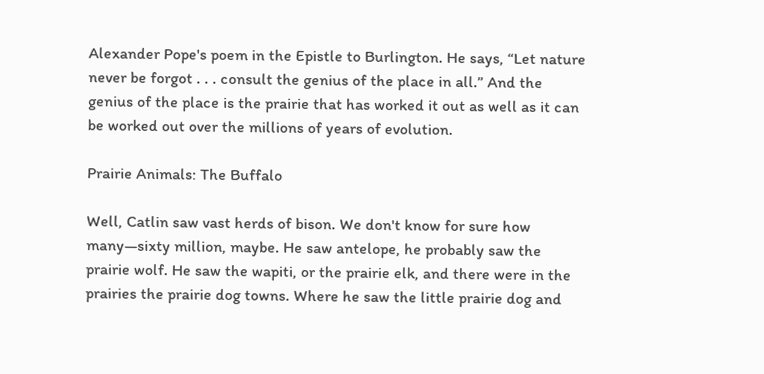Alexander Pope's poem in the Epistle to Burlington. He says, “Let nature never be forgot . . . consult the genius of the place in all.” And the genius of the place is the prairie that has worked it out as well as it can be worked out over the millions of years of evolution.

Prairie Animals: The Buffalo

Well, Catlin saw vast herds of bison. We don't know for sure how many—sixty million, maybe. He saw antelope, he probably saw the prairie wolf. He saw the wapiti, or the prairie elk, and there were in the prairies the prairie dog towns. Where he saw the little prairie dog and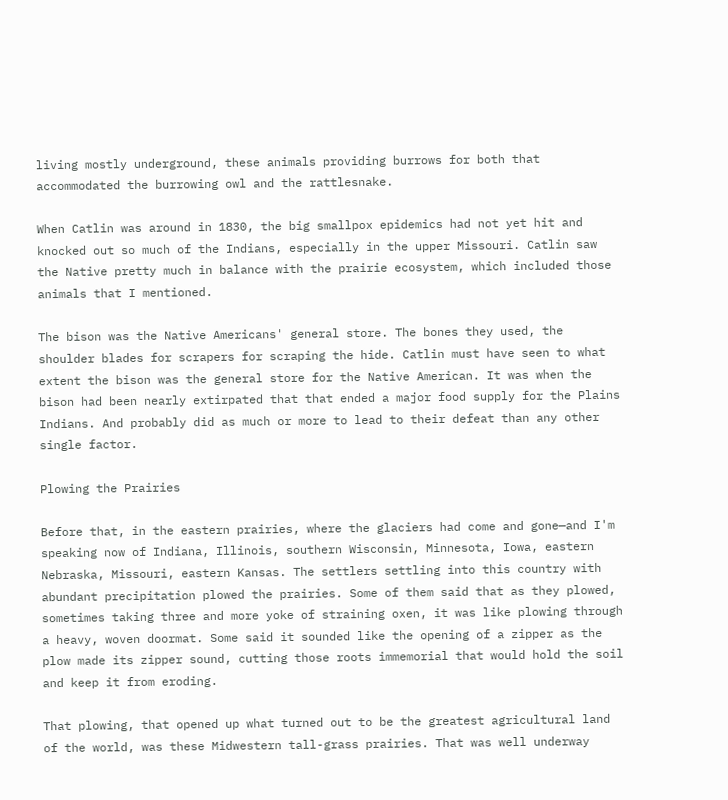living mostly underground, these animals providing burrows for both that accommodated the burrowing owl and the rattlesnake.

When Catlin was around in 1830, the big smallpox epidemics had not yet hit and knocked out so much of the Indians, especially in the upper Missouri. Catlin saw the Native pretty much in balance with the prairie ecosystem, which included those animals that I mentioned.

The bison was the Native Americans' general store. The bones they used, the shoulder blades for scrapers for scraping the hide. Catlin must have seen to what extent the bison was the general store for the Native American. It was when the bison had been nearly extirpated that that ended a major food supply for the Plains Indians. And probably did as much or more to lead to their defeat than any other single factor.

Plowing the Prairies

Before that, in the eastern prairies, where the glaciers had come and gone—and I'm speaking now of Indiana, Illinois, southern Wisconsin, Minnesota, Iowa, eastern Nebraska, Missouri, eastern Kansas. The settlers settling into this country with abundant precipitation plowed the prairies. Some of them said that as they plowed, sometimes taking three and more yoke of straining oxen, it was like plowing through a heavy, woven doormat. Some said it sounded like the opening of a zipper as the plow made its zipper sound, cutting those roots immemorial that would hold the soil and keep it from eroding.

That plowing, that opened up what turned out to be the greatest agricultural land of the world, was these Midwestern tall-grass prairies. That was well underway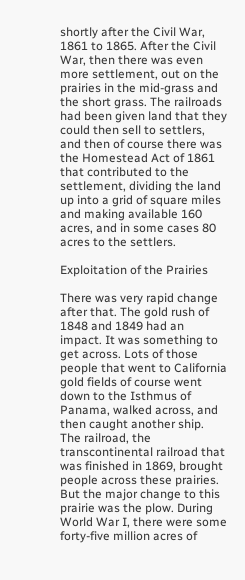shortly after the Civil War, 1861 to 1865. After the Civil War, then there was even more settlement, out on the prairies in the mid-grass and the short grass. The railroads had been given land that they could then sell to settlers, and then of course there was the Homestead Act of 1861 that contributed to the settlement, dividing the land up into a grid of square miles and making available 160 acres, and in some cases 80 acres to the settlers.

Exploitation of the Prairies

There was very rapid change after that. The gold rush of 1848 and 1849 had an impact. It was something to get across. Lots of those people that went to California gold fields of course went down to the Isthmus of Panama, walked across, and then caught another ship. The railroad, the transcontinental railroad that was finished in 1869, brought people across these prairies. But the major change to this prairie was the plow. During World War I, there were some forty-five million acres of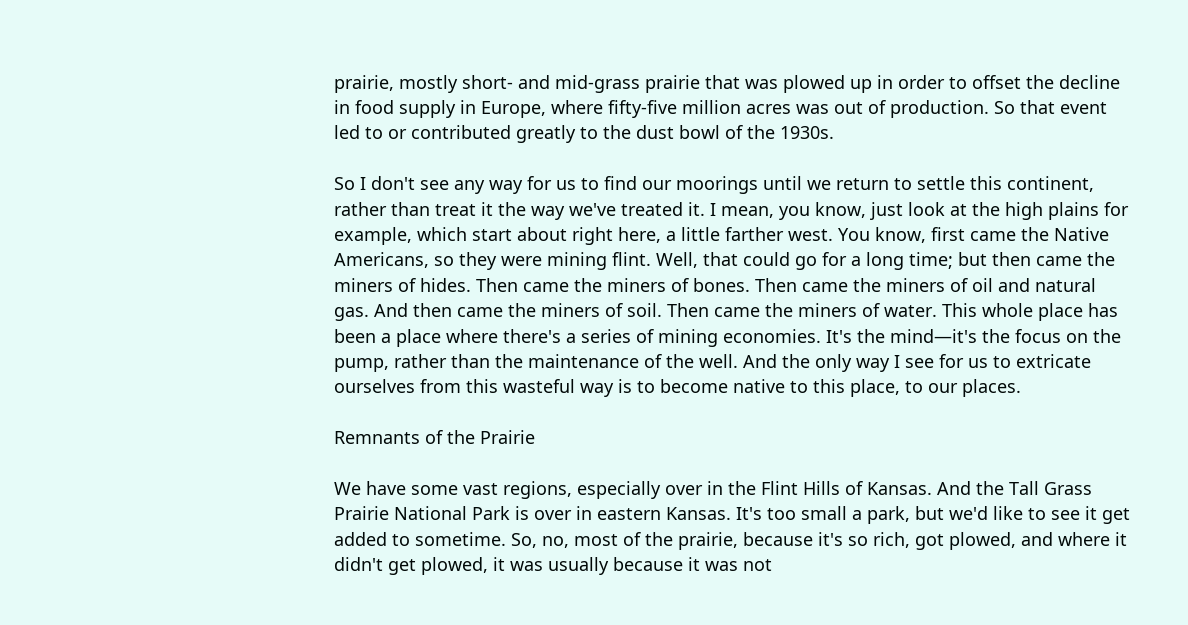prairie, mostly short- and mid-grass prairie that was plowed up in order to offset the decline in food supply in Europe, where fifty-five million acres was out of production. So that event led to or contributed greatly to the dust bowl of the 1930s.

So I don't see any way for us to find our moorings until we return to settle this continent, rather than treat it the way we've treated it. I mean, you know, just look at the high plains for example, which start about right here, a little farther west. You know, first came the Native Americans, so they were mining flint. Well, that could go for a long time; but then came the miners of hides. Then came the miners of bones. Then came the miners of oil and natural gas. And then came the miners of soil. Then came the miners of water. This whole place has been a place where there's a series of mining economies. It's the mind—it's the focus on the pump, rather than the maintenance of the well. And the only way I see for us to extricate ourselves from this wasteful way is to become native to this place, to our places.

Remnants of the Prairie

We have some vast regions, especially over in the Flint Hills of Kansas. And the Tall Grass Prairie National Park is over in eastern Kansas. It's too small a park, but we'd like to see it get added to sometime. So, no, most of the prairie, because it's so rich, got plowed, and where it didn't get plowed, it was usually because it was not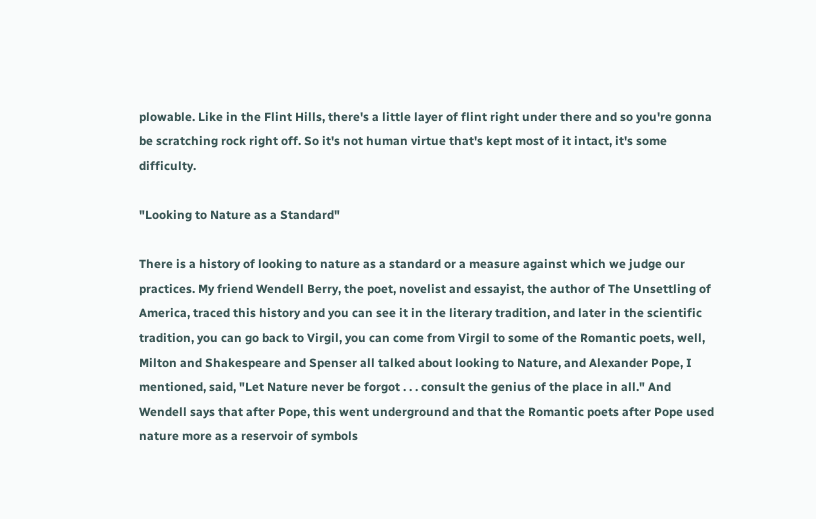plowable. Like in the Flint Hills, there's a little layer of flint right under there and so you're gonna be scratching rock right off. So it's not human virtue that's kept most of it intact, it's some difficulty.

"Looking to Nature as a Standard"

There is a history of looking to nature as a standard or a measure against which we judge our practices. My friend Wendell Berry, the poet, novelist and essayist, the author of The Unsettling of America, traced this history and you can see it in the literary tradition, and later in the scientific tradition, you can go back to Virgil, you can come from Virgil to some of the Romantic poets, well, Milton and Shakespeare and Spenser all talked about looking to Nature, and Alexander Pope, I mentioned, said, "Let Nature never be forgot . . . consult the genius of the place in all." And Wendell says that after Pope, this went underground and that the Romantic poets after Pope used nature more as a reservoir of symbols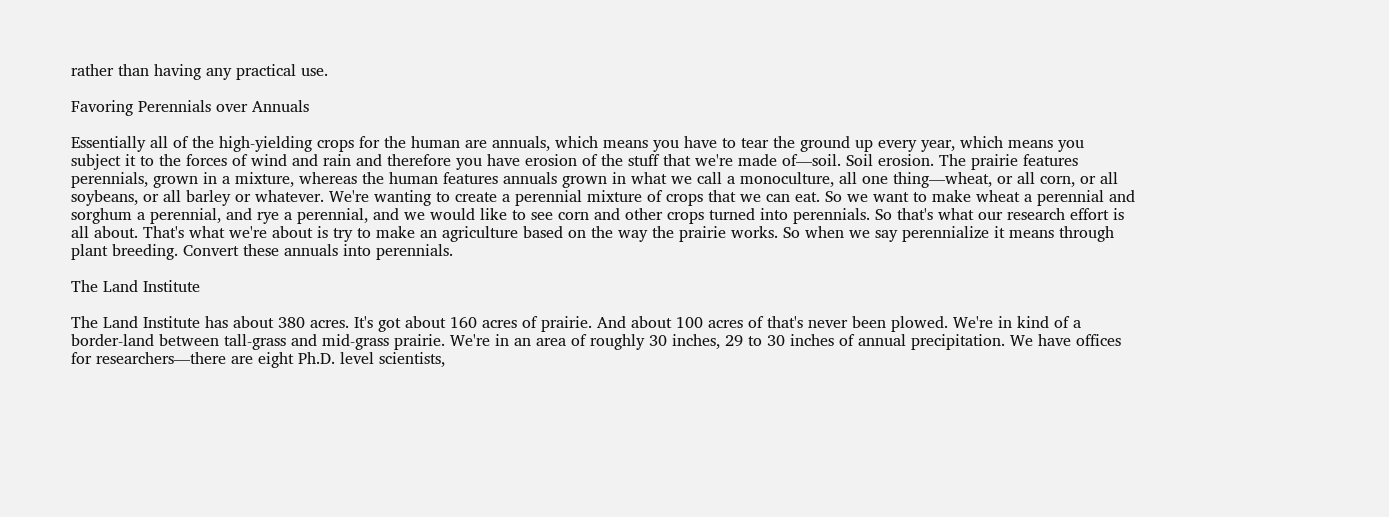rather than having any practical use.

Favoring Perennials over Annuals

Essentially all of the high-yielding crops for the human are annuals, which means you have to tear the ground up every year, which means you subject it to the forces of wind and rain and therefore you have erosion of the stuff that we're made of—soil. Soil erosion. The prairie features perennials, grown in a mixture, whereas the human features annuals grown in what we call a monoculture, all one thing—wheat, or all corn, or all soybeans, or all barley or whatever. We're wanting to create a perennial mixture of crops that we can eat. So we want to make wheat a perennial and sorghum a perennial, and rye a perennial, and we would like to see corn and other crops turned into perennials. So that's what our research effort is all about. That's what we're about is try to make an agriculture based on the way the prairie works. So when we say perennialize it means through plant breeding. Convert these annuals into perennials.

The Land Institute

The Land Institute has about 380 acres. It's got about 160 acres of prairie. And about 100 acres of that's never been plowed. We're in kind of a border-land between tall-grass and mid-grass prairie. We're in an area of roughly 30 inches, 29 to 30 inches of annual precipitation. We have offices for researchers—there are eight Ph.D. level scientists,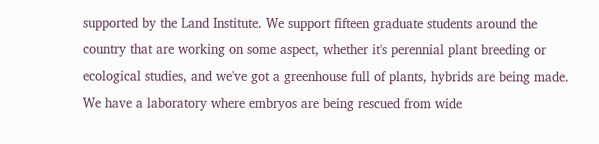supported by the Land Institute. We support fifteen graduate students around the country that are working on some aspect, whether it's perennial plant breeding or ecological studies, and we've got a greenhouse full of plants, hybrids are being made. We have a laboratory where embryos are being rescued from wide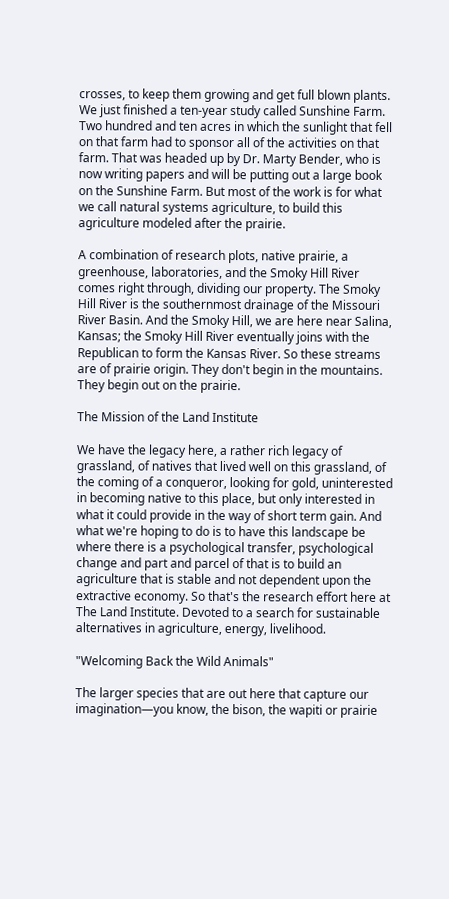crosses, to keep them growing and get full blown plants. We just finished a ten-year study called Sunshine Farm. Two hundred and ten acres in which the sunlight that fell on that farm had to sponsor all of the activities on that farm. That was headed up by Dr. Marty Bender, who is now writing papers and will be putting out a large book on the Sunshine Farm. But most of the work is for what we call natural systems agriculture, to build this agriculture modeled after the prairie.

A combination of research plots, native prairie, a greenhouse, laboratories, and the Smoky Hill River comes right through, dividing our property. The Smoky Hill River is the southernmost drainage of the Missouri River Basin. And the Smoky Hill, we are here near Salina, Kansas; the Smoky Hill River eventually joins with the Republican to form the Kansas River. So these streams are of prairie origin. They don't begin in the mountains. They begin out on the prairie.

The Mission of the Land Institute

We have the legacy here, a rather rich legacy of grassland, of natives that lived well on this grassland, of the coming of a conqueror, looking for gold, uninterested in becoming native to this place, but only interested in what it could provide in the way of short term gain. And what we're hoping to do is to have this landscape be where there is a psychological transfer, psychological change and part and parcel of that is to build an agriculture that is stable and not dependent upon the extractive economy. So that's the research effort here at The Land Institute. Devoted to a search for sustainable alternatives in agriculture, energy, livelihood.

"Welcoming Back the Wild Animals"

The larger species that are out here that capture our imagination—you know, the bison, the wapiti or prairie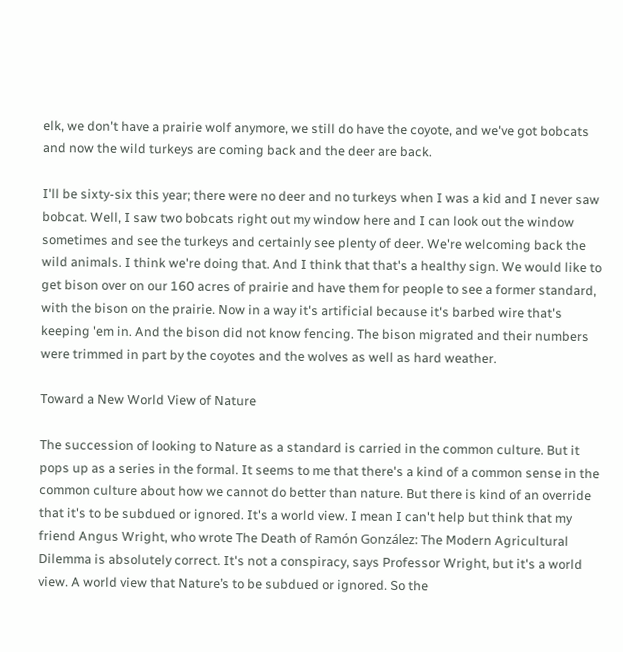elk, we don't have a prairie wolf anymore, we still do have the coyote, and we've got bobcats and now the wild turkeys are coming back and the deer are back.

I'll be sixty-six this year; there were no deer and no turkeys when I was a kid and I never saw bobcat. Well, I saw two bobcats right out my window here and I can look out the window sometimes and see the turkeys and certainly see plenty of deer. We're welcoming back the wild animals. I think we're doing that. And I think that that's a healthy sign. We would like to get bison over on our 160 acres of prairie and have them for people to see a former standard, with the bison on the prairie. Now in a way it's artificial because it's barbed wire that's keeping 'em in. And the bison did not know fencing. The bison migrated and their numbers were trimmed in part by the coyotes and the wolves as well as hard weather.

Toward a New World View of Nature

The succession of looking to Nature as a standard is carried in the common culture. But it pops up as a series in the formal. It seems to me that there's a kind of a common sense in the common culture about how we cannot do better than nature. But there is kind of an override that it's to be subdued or ignored. It's a world view. I mean I can't help but think that my friend Angus Wright, who wrote The Death of Ramón González: The Modern Agricultural Dilemma is absolutely correct. It's not a conspiracy, says Professor Wright, but it's a world view. A world view that Nature’s to be subdued or ignored. So the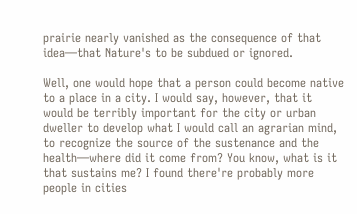prairie nearly vanished as the consequence of that idea—that Nature's to be subdued or ignored.

Well, one would hope that a person could become native to a place in a city. I would say, however, that it would be terribly important for the city or urban dweller to develop what I would call an agrarian mind, to recognize the source of the sustenance and the health—where did it come from? You know, what is it that sustains me? I found there're probably more people in cities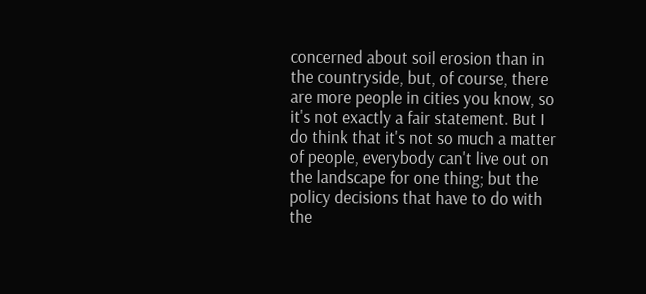concerned about soil erosion than in the countryside, but, of course, there are more people in cities you know, so it's not exactly a fair statement. But I do think that it's not so much a matter of people, everybody can't live out on the landscape for one thing; but the policy decisions that have to do with the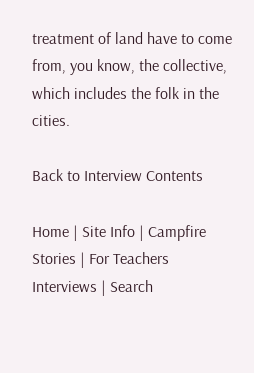treatment of land have to come from, you know, the collective, which includes the folk in the cities.

Back to Interview Contents

Home | Site Info | Campfire Stories | For Teachers
Interviews | Search